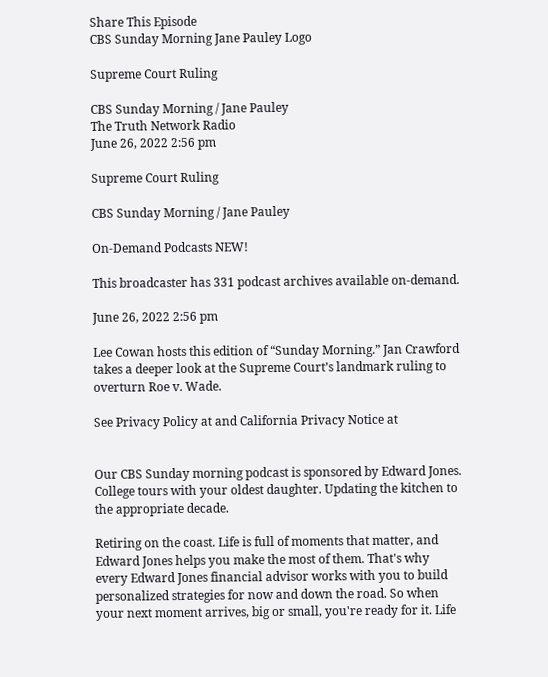Share This Episode
CBS Sunday Morning Jane Pauley Logo

Supreme Court Ruling

CBS Sunday Morning / Jane Pauley
The Truth Network Radio
June 26, 2022 2:56 pm

Supreme Court Ruling

CBS Sunday Morning / Jane Pauley

On-Demand Podcasts NEW!

This broadcaster has 331 podcast archives available on-demand.

June 26, 2022 2:56 pm

Lee Cowan hosts this edition of “Sunday Morning.” Jan Crawford takes a deeper look at the Supreme Court’s landmark ruling to overturn Roe v. Wade.

See Privacy Policy at and California Privacy Notice at


Our CBS Sunday morning podcast is sponsored by Edward Jones. College tours with your oldest daughter. Updating the kitchen to the appropriate decade.

Retiring on the coast. Life is full of moments that matter, and Edward Jones helps you make the most of them. That's why every Edward Jones financial advisor works with you to build personalized strategies for now and down the road. So when your next moment arrives, big or small, you're ready for it. Life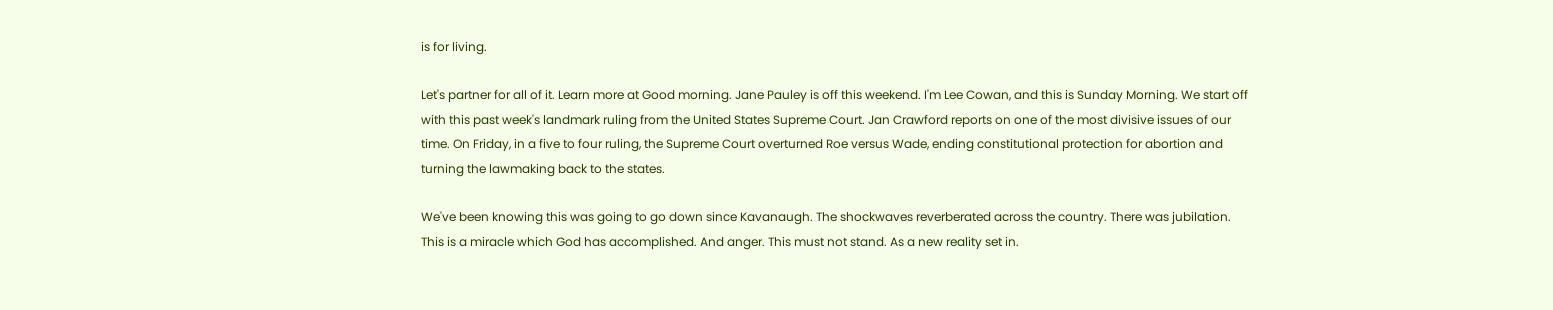is for living.

Let's partner for all of it. Learn more at Good morning. Jane Pauley is off this weekend. I'm Lee Cowan, and this is Sunday Morning. We start off with this past week's landmark ruling from the United States Supreme Court. Jan Crawford reports on one of the most divisive issues of our time. On Friday, in a five to four ruling, the Supreme Court overturned Roe versus Wade, ending constitutional protection for abortion and turning the lawmaking back to the states.

We've been knowing this was going to go down since Kavanaugh. The shockwaves reverberated across the country. There was jubilation. This is a miracle which God has accomplished. And anger. This must not stand. As a new reality set in.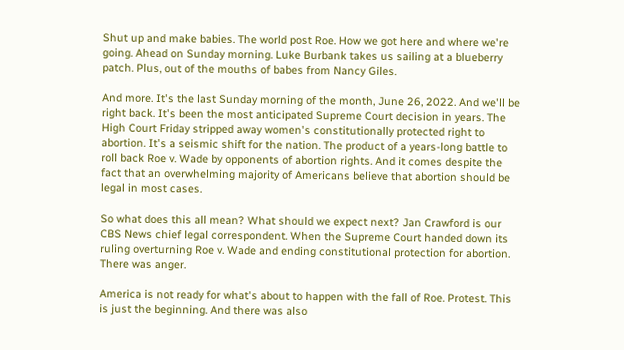Shut up and make babies. The world post Roe. How we got here and where we're going. Ahead on Sunday morning. Luke Burbank takes us sailing at a blueberry patch. Plus, out of the mouths of babes from Nancy Giles.

And more. It's the last Sunday morning of the month, June 26, 2022. And we'll be right back. It's been the most anticipated Supreme Court decision in years. The High Court Friday stripped away women's constitutionally protected right to abortion. It's a seismic shift for the nation. The product of a years-long battle to roll back Roe v. Wade by opponents of abortion rights. And it comes despite the fact that an overwhelming majority of Americans believe that abortion should be legal in most cases.

So what does this all mean? What should we expect next? Jan Crawford is our CBS News chief legal correspondent. When the Supreme Court handed down its ruling overturning Roe v. Wade and ending constitutional protection for abortion. There was anger.

America is not ready for what's about to happen with the fall of Roe. Protest. This is just the beginning. And there was also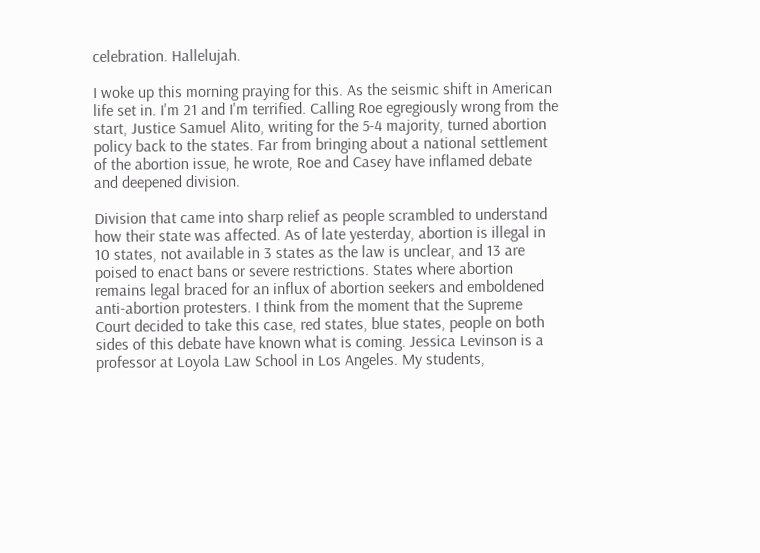celebration. Hallelujah.

I woke up this morning praying for this. As the seismic shift in American life set in. I'm 21 and I'm terrified. Calling Roe egregiously wrong from the start, Justice Samuel Alito, writing for the 5-4 majority, turned abortion policy back to the states. Far from bringing about a national settlement of the abortion issue, he wrote, Roe and Casey have inflamed debate and deepened division.

Division that came into sharp relief as people scrambled to understand how their state was affected. As of late yesterday, abortion is illegal in 10 states, not available in 3 states as the law is unclear, and 13 are poised to enact bans or severe restrictions. States where abortion remains legal braced for an influx of abortion seekers and emboldened anti-abortion protesters. I think from the moment that the Supreme Court decided to take this case, red states, blue states, people on both sides of this debate have known what is coming. Jessica Levinson is a professor at Loyola Law School in Los Angeles. My students,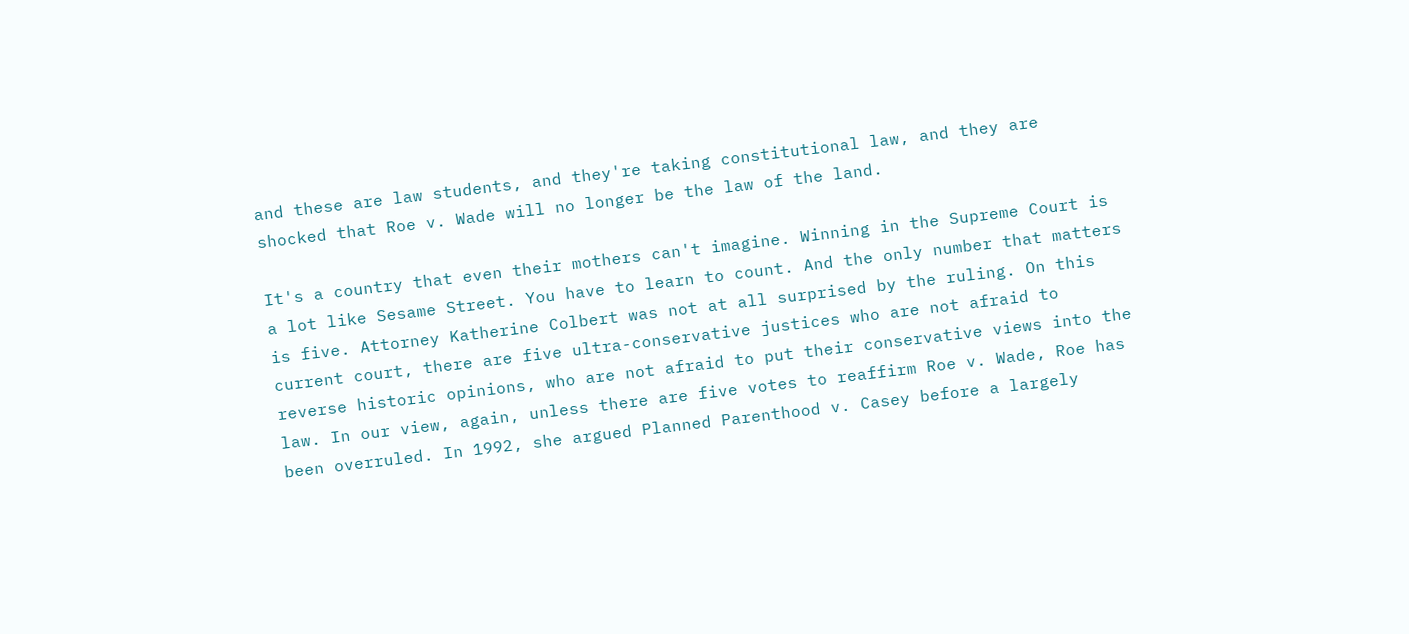and these are law students, and they're taking constitutional law, and they are shocked that Roe v. Wade will no longer be the law of the land.

It's a country that even their mothers can't imagine. Winning in the Supreme Court is a lot like Sesame Street. You have to learn to count. And the only number that matters is five. Attorney Katherine Colbert was not at all surprised by the ruling. On this current court, there are five ultra-conservative justices who are not afraid to reverse historic opinions, who are not afraid to put their conservative views into the law. In our view, again, unless there are five votes to reaffirm Roe v. Wade, Roe has been overruled. In 1992, she argued Planned Parenthood v. Casey before a largely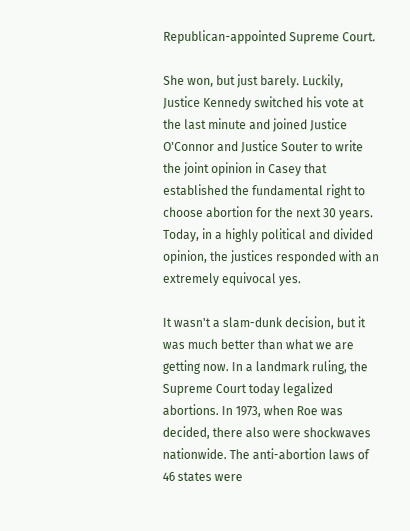Republican-appointed Supreme Court.

She won, but just barely. Luckily, Justice Kennedy switched his vote at the last minute and joined Justice O'Connor and Justice Souter to write the joint opinion in Casey that established the fundamental right to choose abortion for the next 30 years. Today, in a highly political and divided opinion, the justices responded with an extremely equivocal yes.

It wasn't a slam-dunk decision, but it was much better than what we are getting now. In a landmark ruling, the Supreme Court today legalized abortions. In 1973, when Roe was decided, there also were shockwaves nationwide. The anti-abortion laws of 46 states were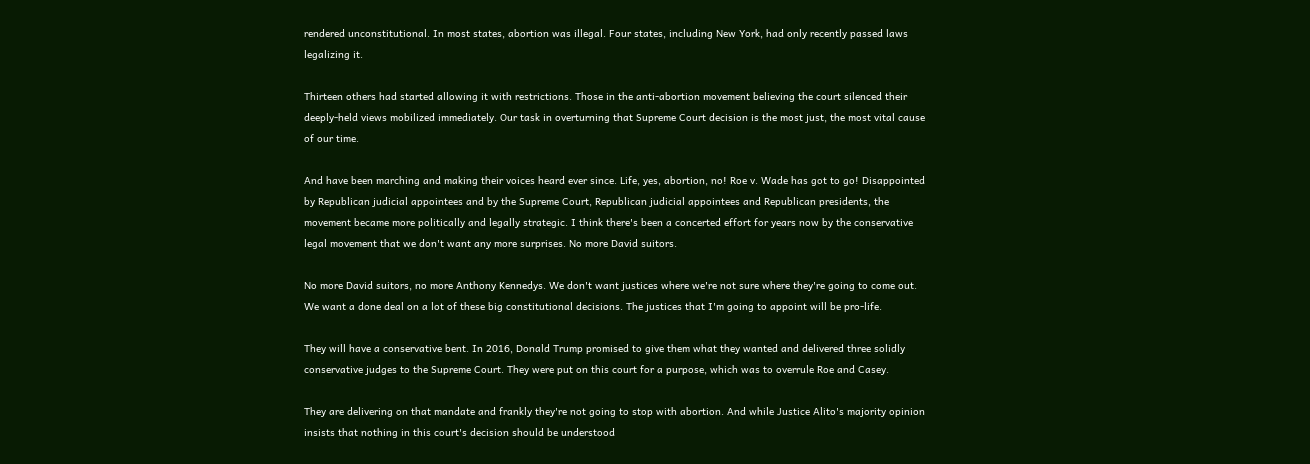rendered unconstitutional. In most states, abortion was illegal. Four states, including New York, had only recently passed laws legalizing it.

Thirteen others had started allowing it with restrictions. Those in the anti-abortion movement believing the court silenced their deeply-held views mobilized immediately. Our task in overturning that Supreme Court decision is the most just, the most vital cause of our time.

And have been marching and making their voices heard ever since. Life, yes, abortion, no! Roe v. Wade has got to go! Disappointed by Republican judicial appointees and by the Supreme Court, Republican judicial appointees and Republican presidents, the movement became more politically and legally strategic. I think there's been a concerted effort for years now by the conservative legal movement that we don't want any more surprises. No more David suitors.

No more David suitors, no more Anthony Kennedys. We don't want justices where we're not sure where they're going to come out. We want a done deal on a lot of these big constitutional decisions. The justices that I'm going to appoint will be pro-life.

They will have a conservative bent. In 2016, Donald Trump promised to give them what they wanted and delivered three solidly conservative judges to the Supreme Court. They were put on this court for a purpose, which was to overrule Roe and Casey.

They are delivering on that mandate and frankly they're not going to stop with abortion. And while Justice Alito's majority opinion insists that nothing in this court's decision should be understood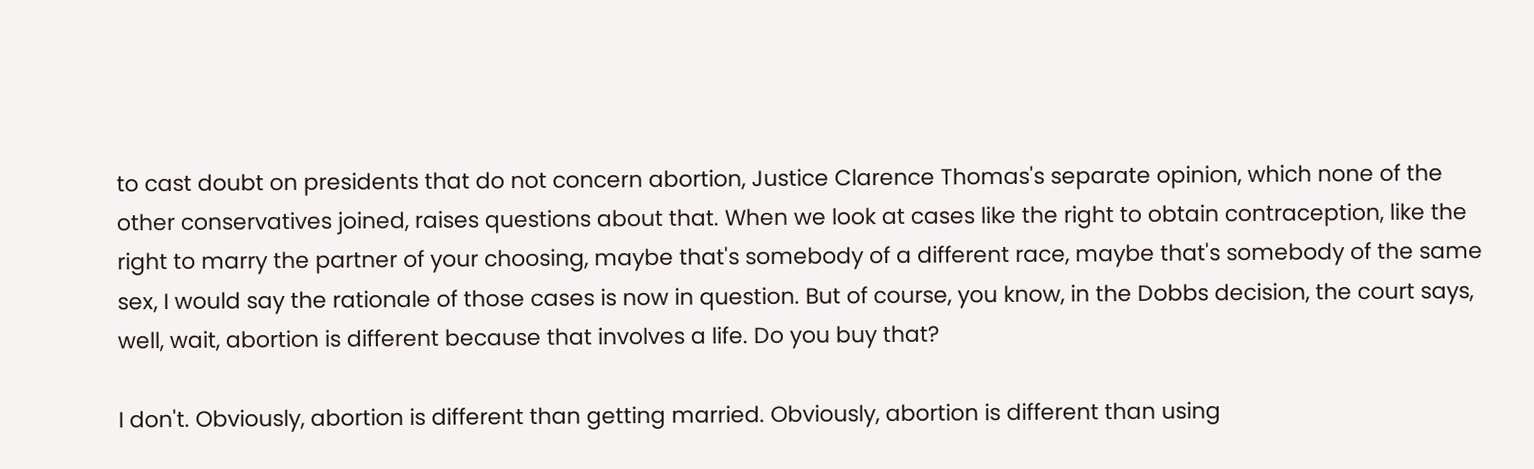to cast doubt on presidents that do not concern abortion, Justice Clarence Thomas's separate opinion, which none of the other conservatives joined, raises questions about that. When we look at cases like the right to obtain contraception, like the right to marry the partner of your choosing, maybe that's somebody of a different race, maybe that's somebody of the same sex, I would say the rationale of those cases is now in question. But of course, you know, in the Dobbs decision, the court says, well, wait, abortion is different because that involves a life. Do you buy that?

I don't. Obviously, abortion is different than getting married. Obviously, abortion is different than using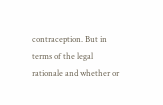contraception. But in terms of the legal rationale and whether or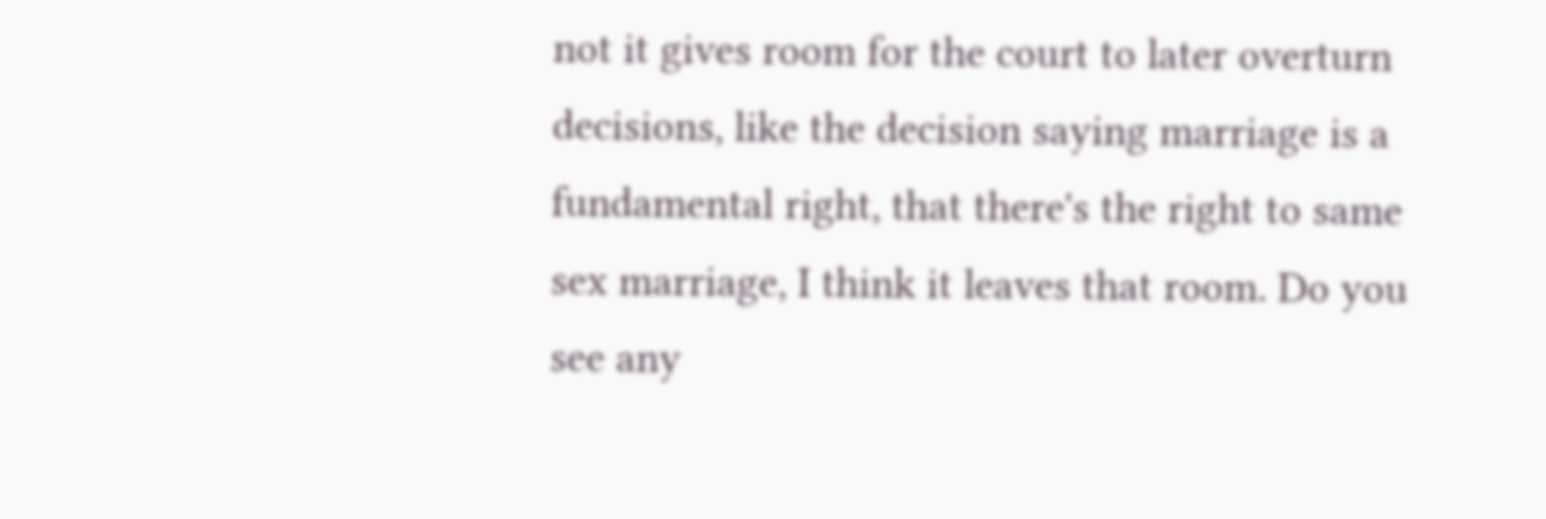not it gives room for the court to later overturn decisions, like the decision saying marriage is a fundamental right, that there's the right to same sex marriage, I think it leaves that room. Do you see any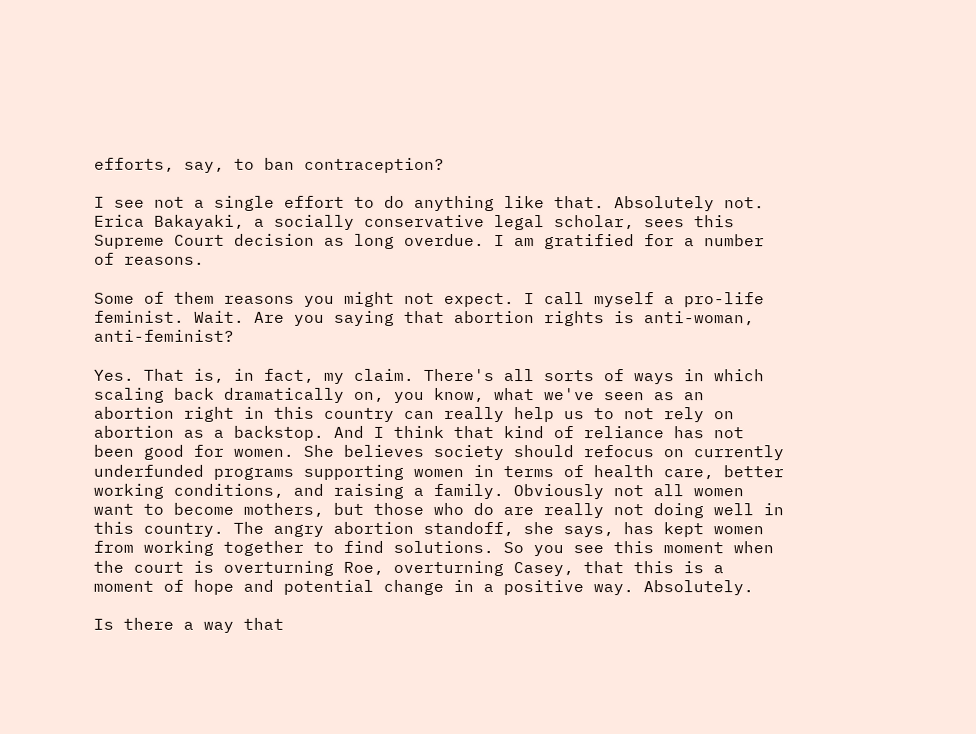efforts, say, to ban contraception?

I see not a single effort to do anything like that. Absolutely not. Erica Bakayaki, a socially conservative legal scholar, sees this Supreme Court decision as long overdue. I am gratified for a number of reasons.

Some of them reasons you might not expect. I call myself a pro-life feminist. Wait. Are you saying that abortion rights is anti-woman, anti-feminist?

Yes. That is, in fact, my claim. There's all sorts of ways in which scaling back dramatically on, you know, what we've seen as an abortion right in this country can really help us to not rely on abortion as a backstop. And I think that kind of reliance has not been good for women. She believes society should refocus on currently underfunded programs supporting women in terms of health care, better working conditions, and raising a family. Obviously not all women want to become mothers, but those who do are really not doing well in this country. The angry abortion standoff, she says, has kept women from working together to find solutions. So you see this moment when the court is overturning Roe, overturning Casey, that this is a moment of hope and potential change in a positive way. Absolutely.

Is there a way that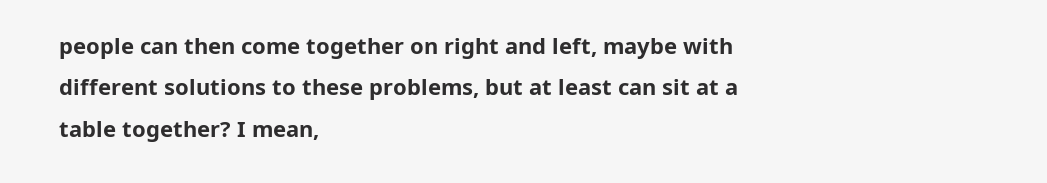people can then come together on right and left, maybe with different solutions to these problems, but at least can sit at a table together? I mean,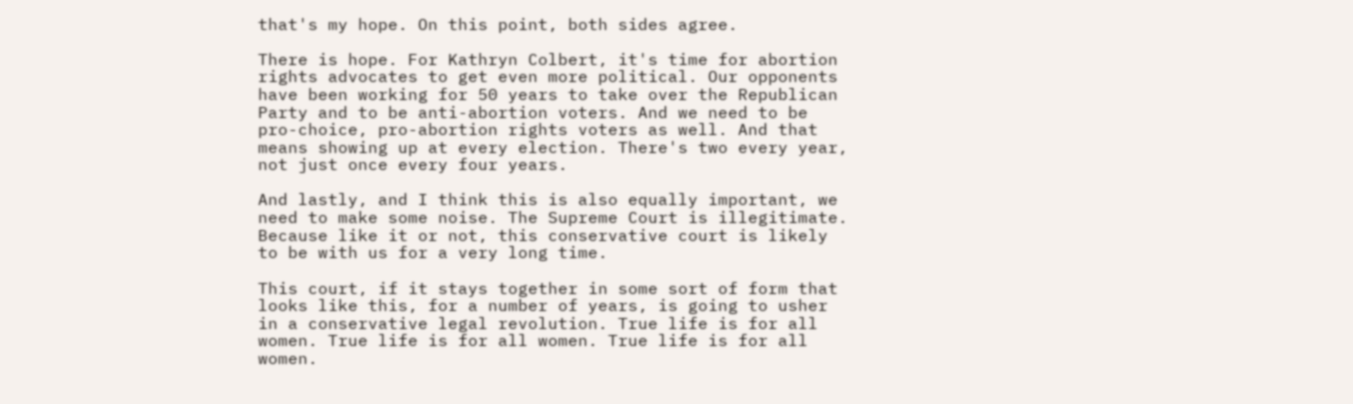that's my hope. On this point, both sides agree.

There is hope. For Kathryn Colbert, it's time for abortion rights advocates to get even more political. Our opponents have been working for 50 years to take over the Republican Party and to be anti-abortion voters. And we need to be pro-choice, pro-abortion rights voters as well. And that means showing up at every election. There's two every year, not just once every four years.

And lastly, and I think this is also equally important, we need to make some noise. The Supreme Court is illegitimate. Because like it or not, this conservative court is likely to be with us for a very long time.

This court, if it stays together in some sort of form that looks like this, for a number of years, is going to usher in a conservative legal revolution. True life is for all women. True life is for all women. True life is for all women.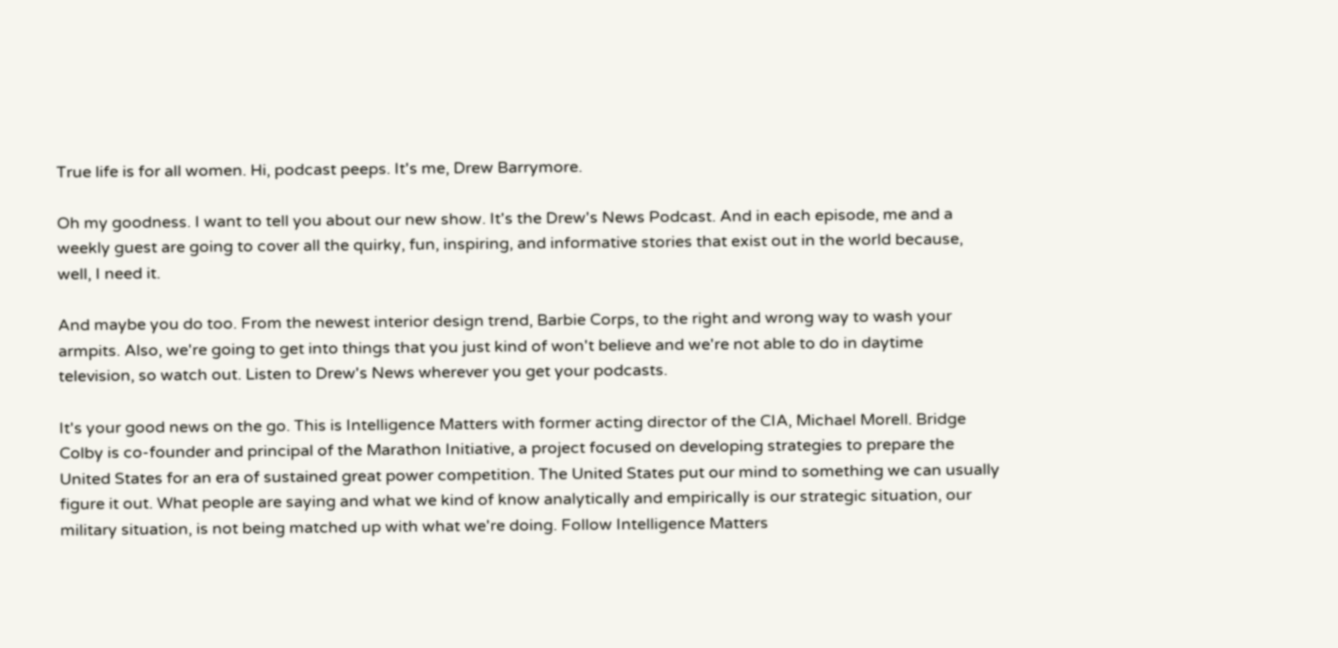True life is for all women. Hi, podcast peeps. It's me, Drew Barrymore.

Oh my goodness. I want to tell you about our new show. It's the Drew's News Podcast. And in each episode, me and a weekly guest are going to cover all the quirky, fun, inspiring, and informative stories that exist out in the world because, well, I need it.

And maybe you do too. From the newest interior design trend, Barbie Corps, to the right and wrong way to wash your armpits. Also, we're going to get into things that you just kind of won't believe and we're not able to do in daytime television, so watch out. Listen to Drew's News wherever you get your podcasts.

It's your good news on the go. This is Intelligence Matters with former acting director of the CIA, Michael Morell. Bridge Colby is co-founder and principal of the Marathon Initiative, a project focused on developing strategies to prepare the United States for an era of sustained great power competition. The United States put our mind to something we can usually figure it out. What people are saying and what we kind of know analytically and empirically is our strategic situation, our military situation, is not being matched up with what we're doing. Follow Intelligence Matters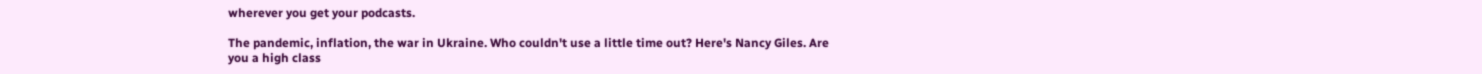wherever you get your podcasts.

The pandemic, inflation, the war in Ukraine. Who couldn't use a little time out? Here's Nancy Giles. Are you a high class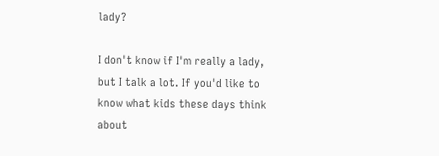lady?

I don't know if I'm really a lady, but I talk a lot. If you'd like to know what kids these days think about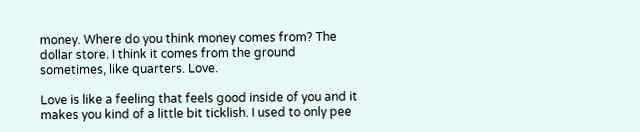money. Where do you think money comes from? The dollar store. I think it comes from the ground sometimes, like quarters. Love.

Love is like a feeling that feels good inside of you and it makes you kind of a little bit ticklish. I used to only pee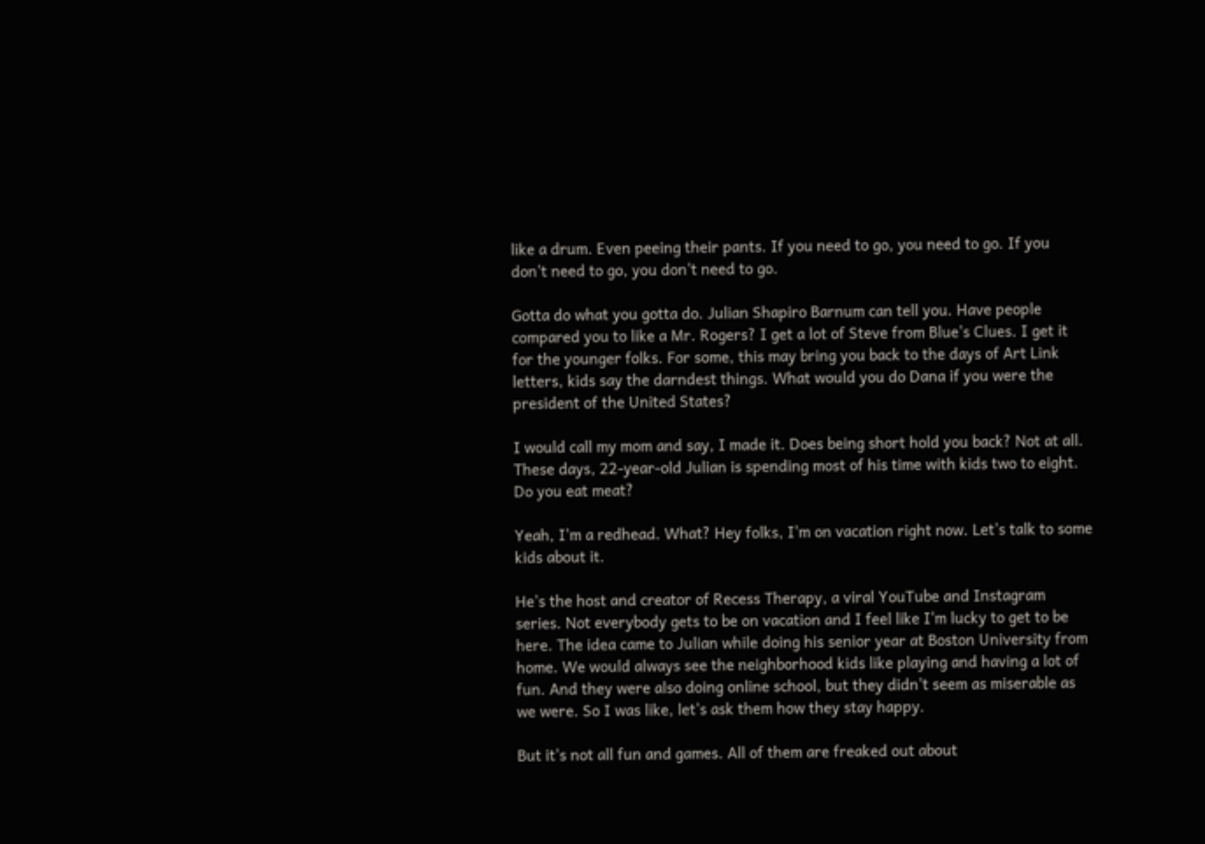like a drum. Even peeing their pants. If you need to go, you need to go. If you don't need to go, you don't need to go.

Gotta do what you gotta do. Julian Shapiro Barnum can tell you. Have people compared you to like a Mr. Rogers? I get a lot of Steve from Blue's Clues. I get it for the younger folks. For some, this may bring you back to the days of Art Link letters, kids say the darndest things. What would you do Dana if you were the president of the United States?

I would call my mom and say, I made it. Does being short hold you back? Not at all. These days, 22-year-old Julian is spending most of his time with kids two to eight. Do you eat meat?

Yeah, I'm a redhead. What? Hey folks, I'm on vacation right now. Let's talk to some kids about it.

He's the host and creator of Recess Therapy, a viral YouTube and Instagram series. Not everybody gets to be on vacation and I feel like I'm lucky to get to be here. The idea came to Julian while doing his senior year at Boston University from home. We would always see the neighborhood kids like playing and having a lot of fun. And they were also doing online school, but they didn't seem as miserable as we were. So I was like, let's ask them how they stay happy.

But it's not all fun and games. All of them are freaked out about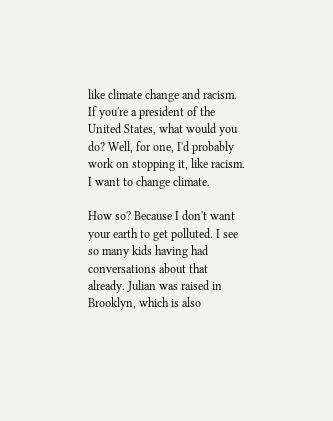like climate change and racism. If you're a president of the United States, what would you do? Well, for one, I'd probably work on stopping it, like racism. I want to change climate.

How so? Because I don't want your earth to get polluted. I see so many kids having had conversations about that already. Julian was raised in Brooklyn, which is also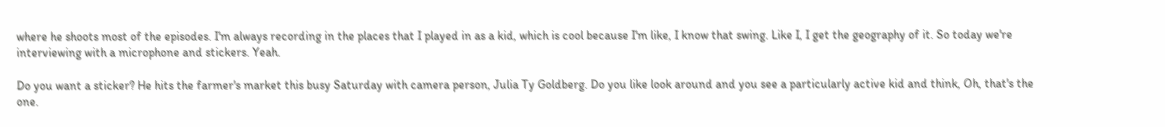where he shoots most of the episodes. I'm always recording in the places that I played in as a kid, which is cool because I'm like, I know that swing. Like I, I get the geography of it. So today we're interviewing with a microphone and stickers. Yeah.

Do you want a sticker? He hits the farmer's market this busy Saturday with camera person, Julia Ty Goldberg. Do you like look around and you see a particularly active kid and think, Oh, that's the one.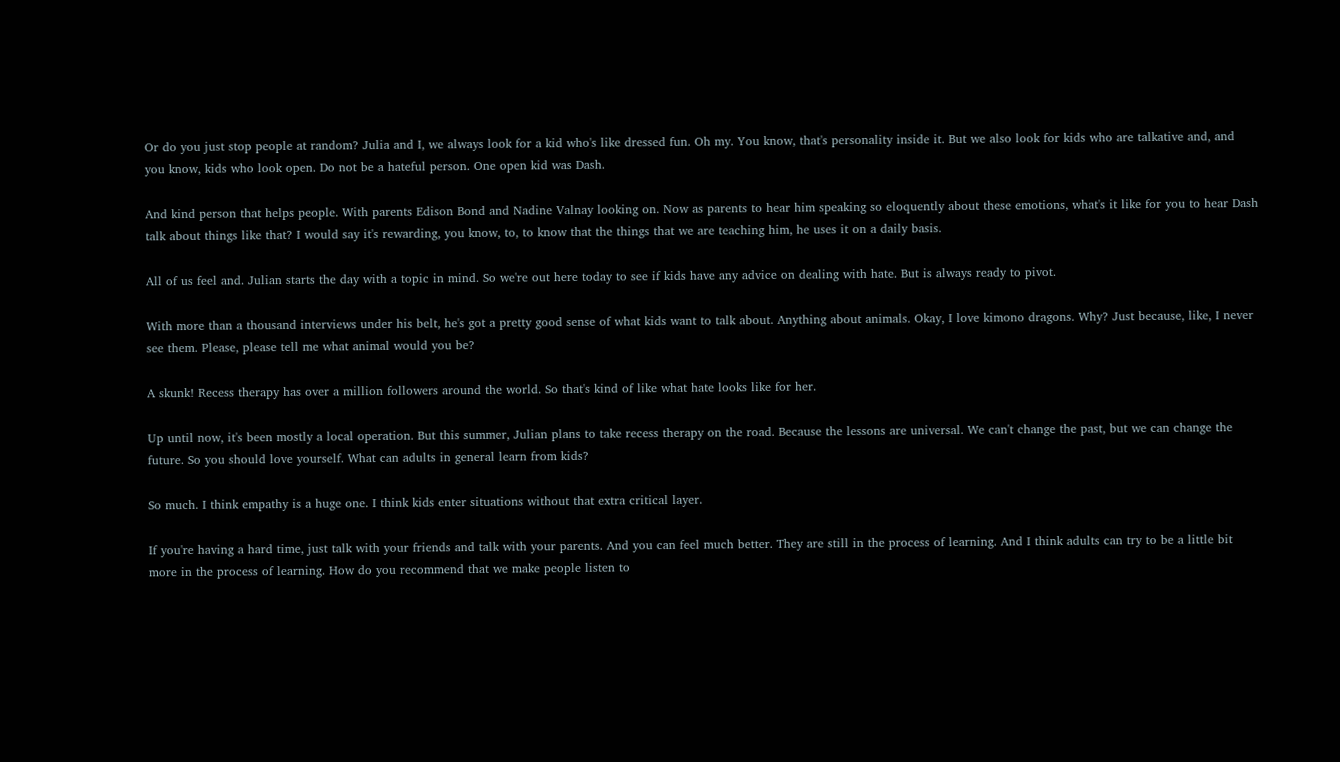Or do you just stop people at random? Julia and I, we always look for a kid who's like dressed fun. Oh my. You know, that's personality inside it. But we also look for kids who are talkative and, and you know, kids who look open. Do not be a hateful person. One open kid was Dash.

And kind person that helps people. With parents Edison Bond and Nadine Valnay looking on. Now as parents to hear him speaking so eloquently about these emotions, what's it like for you to hear Dash talk about things like that? I would say it's rewarding, you know, to, to know that the things that we are teaching him, he uses it on a daily basis.

All of us feel and. Julian starts the day with a topic in mind. So we're out here today to see if kids have any advice on dealing with hate. But is always ready to pivot.

With more than a thousand interviews under his belt, he's got a pretty good sense of what kids want to talk about. Anything about animals. Okay, I love kimono dragons. Why? Just because, like, I never see them. Please, please tell me what animal would you be?

A skunk! Recess therapy has over a million followers around the world. So that's kind of like what hate looks like for her.

Up until now, it's been mostly a local operation. But this summer, Julian plans to take recess therapy on the road. Because the lessons are universal. We can't change the past, but we can change the future. So you should love yourself. What can adults in general learn from kids?

So much. I think empathy is a huge one. I think kids enter situations without that extra critical layer.

If you're having a hard time, just talk with your friends and talk with your parents. And you can feel much better. They are still in the process of learning. And I think adults can try to be a little bit more in the process of learning. How do you recommend that we make people listen to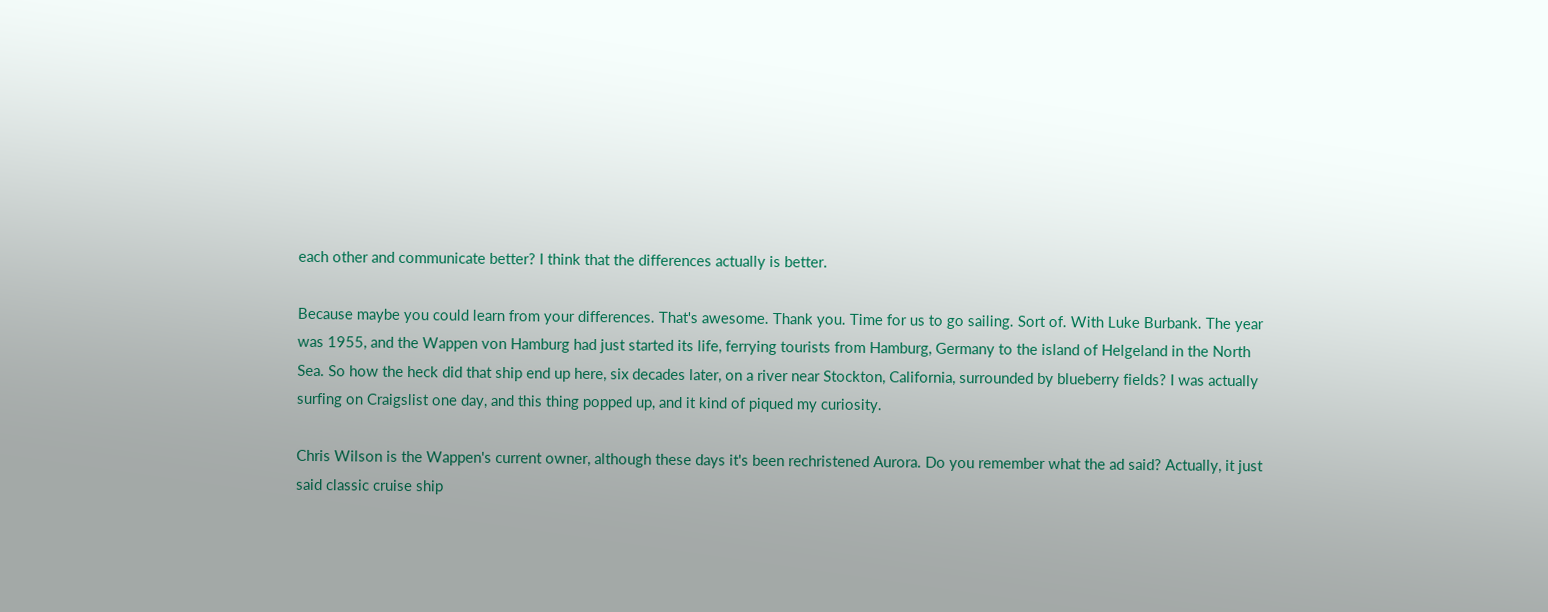each other and communicate better? I think that the differences actually is better.

Because maybe you could learn from your differences. That's awesome. Thank you. Time for us to go sailing. Sort of. With Luke Burbank. The year was 1955, and the Wappen von Hamburg had just started its life, ferrying tourists from Hamburg, Germany to the island of Helgeland in the North Sea. So how the heck did that ship end up here, six decades later, on a river near Stockton, California, surrounded by blueberry fields? I was actually surfing on Craigslist one day, and this thing popped up, and it kind of piqued my curiosity.

Chris Wilson is the Wappen's current owner, although these days it's been rechristened Aurora. Do you remember what the ad said? Actually, it just said classic cruise ship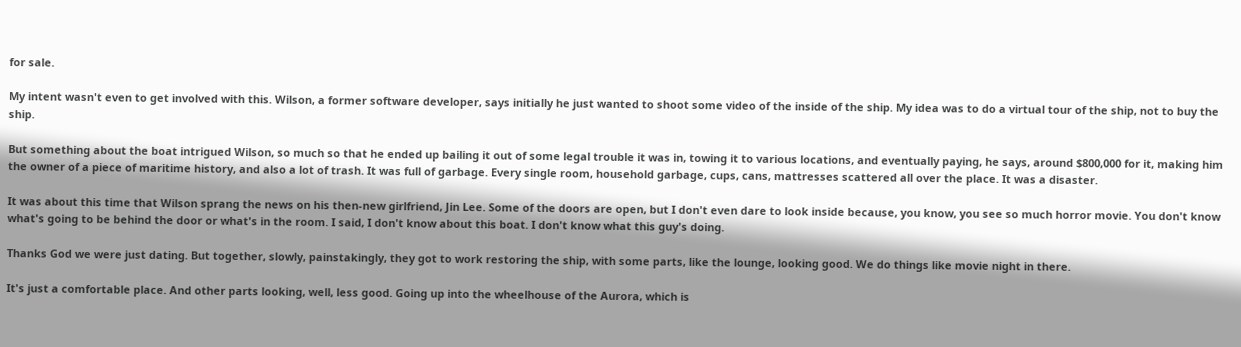for sale.

My intent wasn't even to get involved with this. Wilson, a former software developer, says initially he just wanted to shoot some video of the inside of the ship. My idea was to do a virtual tour of the ship, not to buy the ship.

But something about the boat intrigued Wilson, so much so that he ended up bailing it out of some legal trouble it was in, towing it to various locations, and eventually paying, he says, around $800,000 for it, making him the owner of a piece of maritime history, and also a lot of trash. It was full of garbage. Every single room, household garbage, cups, cans, mattresses scattered all over the place. It was a disaster.

It was about this time that Wilson sprang the news on his then-new girlfriend, Jin Lee. Some of the doors are open, but I don't even dare to look inside because, you know, you see so much horror movie. You don't know what's going to be behind the door or what's in the room. I said, I don't know about this boat. I don't know what this guy's doing.

Thanks God we were just dating. But together, slowly, painstakingly, they got to work restoring the ship, with some parts, like the lounge, looking good. We do things like movie night in there.

It's just a comfortable place. And other parts looking, well, less good. Going up into the wheelhouse of the Aurora, which is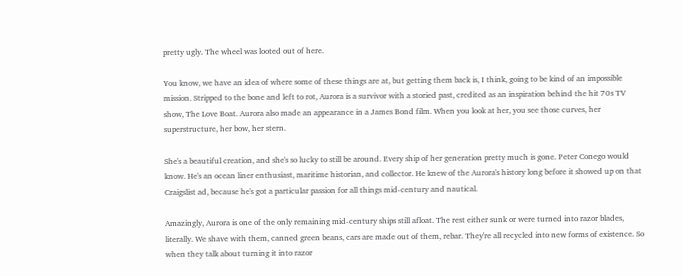pretty ugly. The wheel was looted out of here.

You know, we have an idea of where some of these things are at, but getting them back is, I think, going to be kind of an impossible mission. Stripped to the bone and left to rot, Aurora is a survivor with a storied past, credited as an inspiration behind the hit 70s TV show, The Love Boat. Aurora also made an appearance in a James Bond film. When you look at her, you see those curves, her superstructure, her bow, her stern.

She's a beautiful creation, and she's so lucky to still be around. Every ship of her generation pretty much is gone. Peter Conego would know. He's an ocean liner enthusiast, maritime historian, and collector. He knew of the Aurora's history long before it showed up on that Craigslist ad, because he's got a particular passion for all things mid-century and nautical.

Amazingly, Aurora is one of the only remaining mid-century ships still afloat. The rest either sunk or were turned into razor blades, literally. We shave with them, canned green beans, cars are made out of them, rebar. They're all recycled into new forms of existence. So when they talk about turning it into razor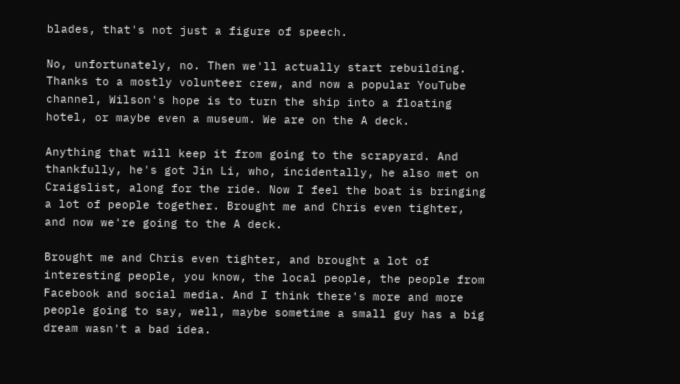blades, that's not just a figure of speech.

No, unfortunately, no. Then we'll actually start rebuilding. Thanks to a mostly volunteer crew, and now a popular YouTube channel, Wilson's hope is to turn the ship into a floating hotel, or maybe even a museum. We are on the A deck.

Anything that will keep it from going to the scrapyard. And thankfully, he's got Jin Li, who, incidentally, he also met on Craigslist, along for the ride. Now I feel the boat is bringing a lot of people together. Brought me and Chris even tighter, and now we're going to the A deck.

Brought me and Chris even tighter, and brought a lot of interesting people, you know, the local people, the people from Facebook and social media. And I think there's more and more people going to say, well, maybe sometime a small guy has a big dream wasn't a bad idea.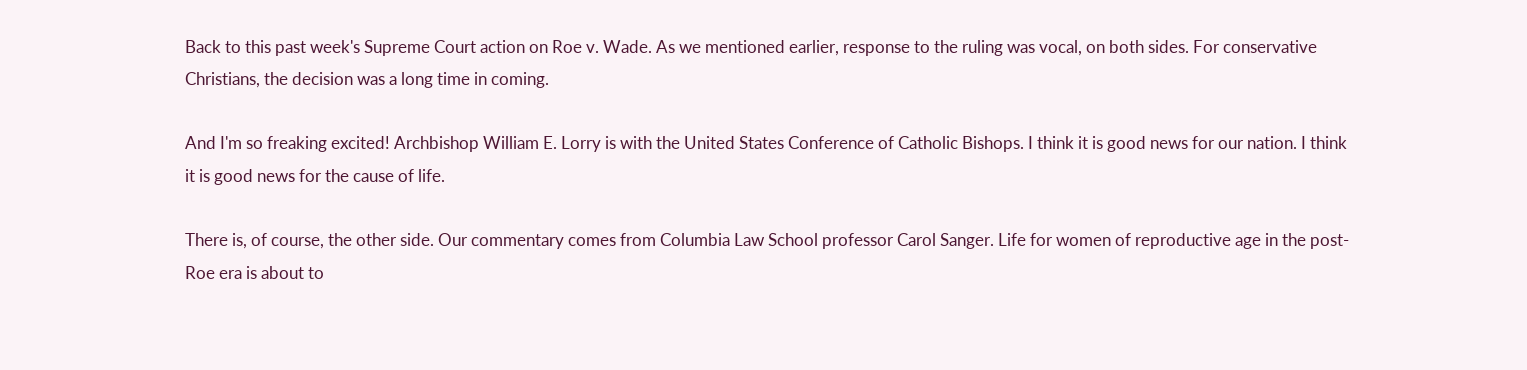Back to this past week's Supreme Court action on Roe v. Wade. As we mentioned earlier, response to the ruling was vocal, on both sides. For conservative Christians, the decision was a long time in coming.

And I'm so freaking excited! Archbishop William E. Lorry is with the United States Conference of Catholic Bishops. I think it is good news for our nation. I think it is good news for the cause of life.

There is, of course, the other side. Our commentary comes from Columbia Law School professor Carol Sanger. Life for women of reproductive age in the post-Roe era is about to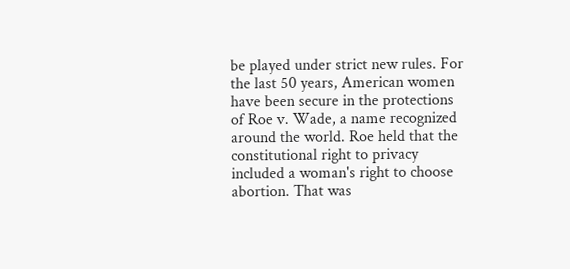be played under strict new rules. For the last 50 years, American women have been secure in the protections of Roe v. Wade, a name recognized around the world. Roe held that the constitutional right to privacy included a woman's right to choose abortion. That was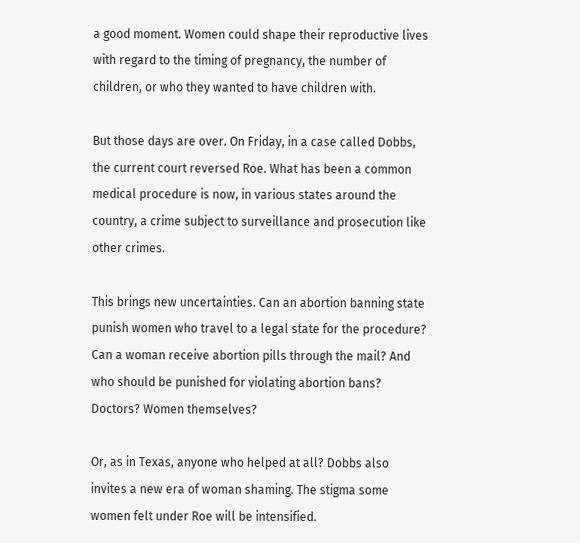a good moment. Women could shape their reproductive lives with regard to the timing of pregnancy, the number of children, or who they wanted to have children with.

But those days are over. On Friday, in a case called Dobbs, the current court reversed Roe. What has been a common medical procedure is now, in various states around the country, a crime subject to surveillance and prosecution like other crimes.

This brings new uncertainties. Can an abortion banning state punish women who travel to a legal state for the procedure? Can a woman receive abortion pills through the mail? And who should be punished for violating abortion bans? Doctors? Women themselves?

Or, as in Texas, anyone who helped at all? Dobbs also invites a new era of woman shaming. The stigma some women felt under Roe will be intensified.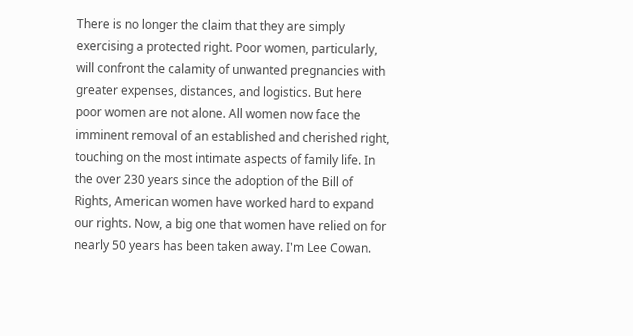There is no longer the claim that they are simply exercising a protected right. Poor women, particularly, will confront the calamity of unwanted pregnancies with greater expenses, distances, and logistics. But here poor women are not alone. All women now face the imminent removal of an established and cherished right, touching on the most intimate aspects of family life. In the over 230 years since the adoption of the Bill of Rights, American women have worked hard to expand our rights. Now, a big one that women have relied on for nearly 50 years has been taken away. I'm Lee Cowan.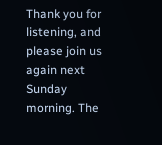Thank you for listening, and please join us again next Sunday morning. The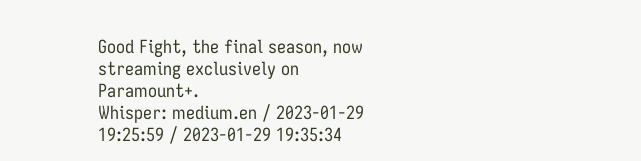Good Fight, the final season, now streaming exclusively on Paramount+.
Whisper: medium.en / 2023-01-29 19:25:59 / 2023-01-29 19:35:34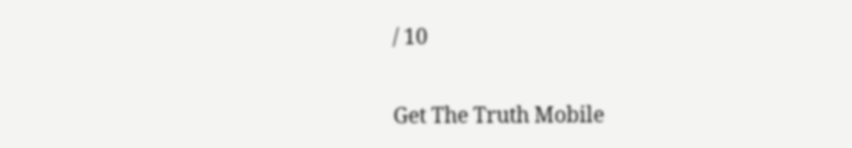/ 10

Get The Truth Mobile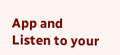App and Listen to your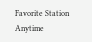Favorite Station Anytime